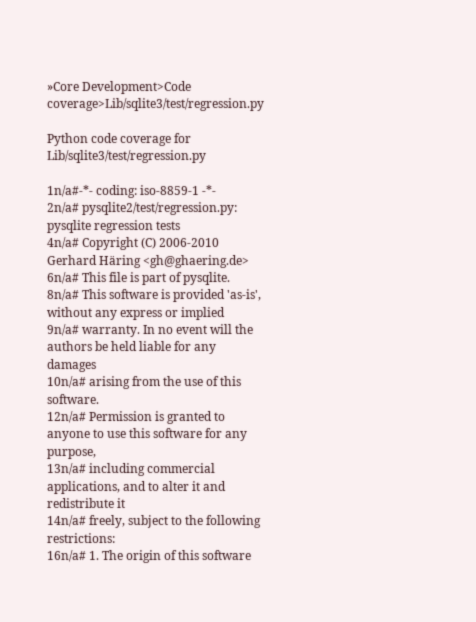»Core Development>Code coverage>Lib/sqlite3/test/regression.py

Python code coverage for Lib/sqlite3/test/regression.py

1n/a#-*- coding: iso-8859-1 -*-
2n/a# pysqlite2/test/regression.py: pysqlite regression tests
4n/a# Copyright (C) 2006-2010 Gerhard Häring <gh@ghaering.de>
6n/a# This file is part of pysqlite.
8n/a# This software is provided 'as-is', without any express or implied
9n/a# warranty. In no event will the authors be held liable for any damages
10n/a# arising from the use of this software.
12n/a# Permission is granted to anyone to use this software for any purpose,
13n/a# including commercial applications, and to alter it and redistribute it
14n/a# freely, subject to the following restrictions:
16n/a# 1. The origin of this software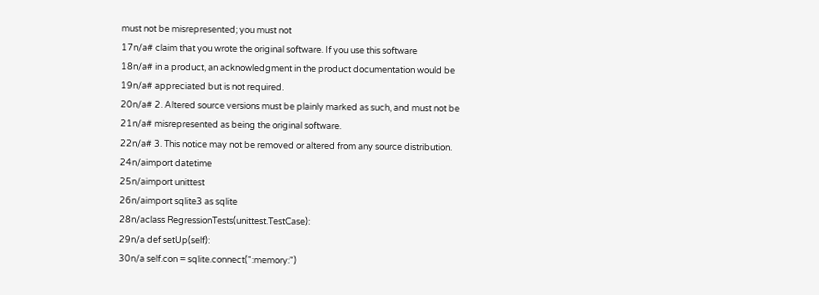must not be misrepresented; you must not
17n/a# claim that you wrote the original software. If you use this software
18n/a# in a product, an acknowledgment in the product documentation would be
19n/a# appreciated but is not required.
20n/a# 2. Altered source versions must be plainly marked as such, and must not be
21n/a# misrepresented as being the original software.
22n/a# 3. This notice may not be removed or altered from any source distribution.
24n/aimport datetime
25n/aimport unittest
26n/aimport sqlite3 as sqlite
28n/aclass RegressionTests(unittest.TestCase):
29n/a def setUp(self):
30n/a self.con = sqlite.connect(":memory:")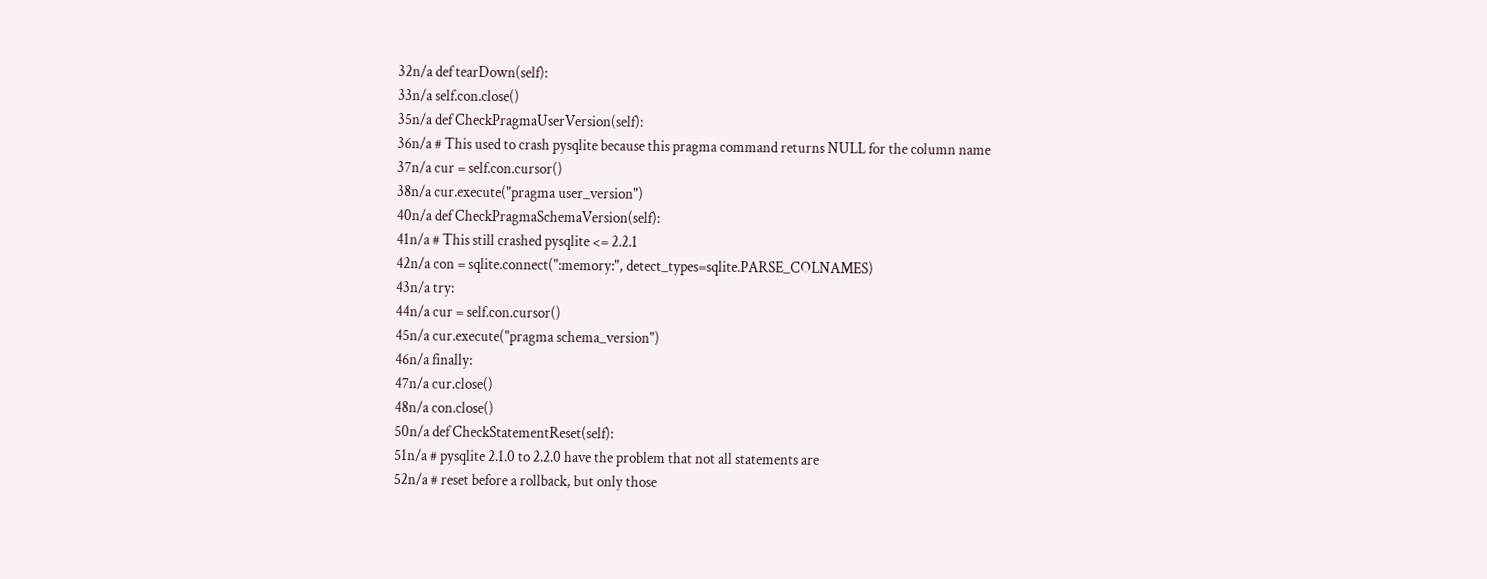32n/a def tearDown(self):
33n/a self.con.close()
35n/a def CheckPragmaUserVersion(self):
36n/a # This used to crash pysqlite because this pragma command returns NULL for the column name
37n/a cur = self.con.cursor()
38n/a cur.execute("pragma user_version")
40n/a def CheckPragmaSchemaVersion(self):
41n/a # This still crashed pysqlite <= 2.2.1
42n/a con = sqlite.connect(":memory:", detect_types=sqlite.PARSE_COLNAMES)
43n/a try:
44n/a cur = self.con.cursor()
45n/a cur.execute("pragma schema_version")
46n/a finally:
47n/a cur.close()
48n/a con.close()
50n/a def CheckStatementReset(self):
51n/a # pysqlite 2.1.0 to 2.2.0 have the problem that not all statements are
52n/a # reset before a rollback, but only those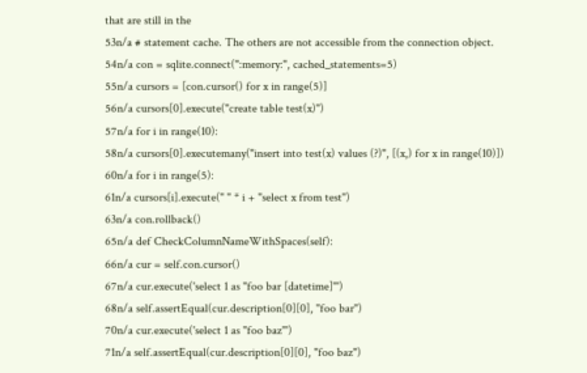that are still in the
53n/a # statement cache. The others are not accessible from the connection object.
54n/a con = sqlite.connect(":memory:", cached_statements=5)
55n/a cursors = [con.cursor() for x in range(5)]
56n/a cursors[0].execute("create table test(x)")
57n/a for i in range(10):
58n/a cursors[0].executemany("insert into test(x) values (?)", [(x,) for x in range(10)])
60n/a for i in range(5):
61n/a cursors[i].execute(" " * i + "select x from test")
63n/a con.rollback()
65n/a def CheckColumnNameWithSpaces(self):
66n/a cur = self.con.cursor()
67n/a cur.execute('select 1 as "foo bar [datetime]"')
68n/a self.assertEqual(cur.description[0][0], "foo bar")
70n/a cur.execute('select 1 as "foo baz"')
71n/a self.assertEqual(cur.description[0][0], "foo baz")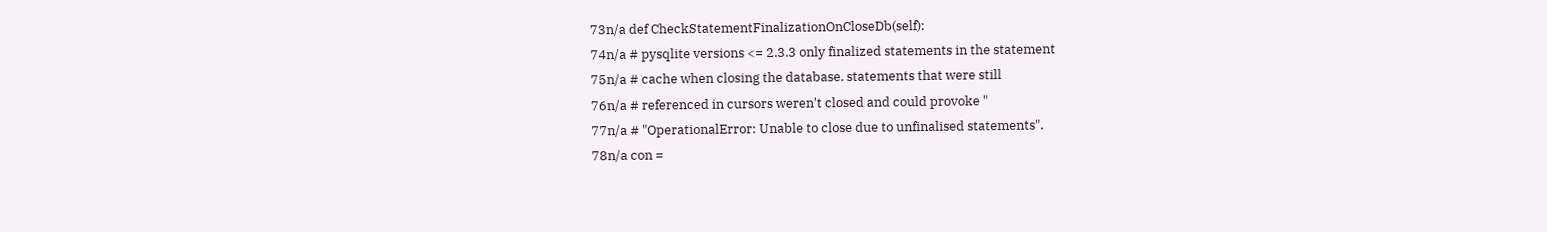73n/a def CheckStatementFinalizationOnCloseDb(self):
74n/a # pysqlite versions <= 2.3.3 only finalized statements in the statement
75n/a # cache when closing the database. statements that were still
76n/a # referenced in cursors weren't closed and could provoke "
77n/a # "OperationalError: Unable to close due to unfinalised statements".
78n/a con =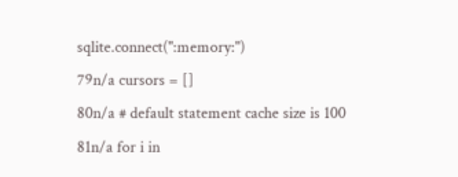sqlite.connect(":memory:")
79n/a cursors = []
80n/a # default statement cache size is 100
81n/a for i in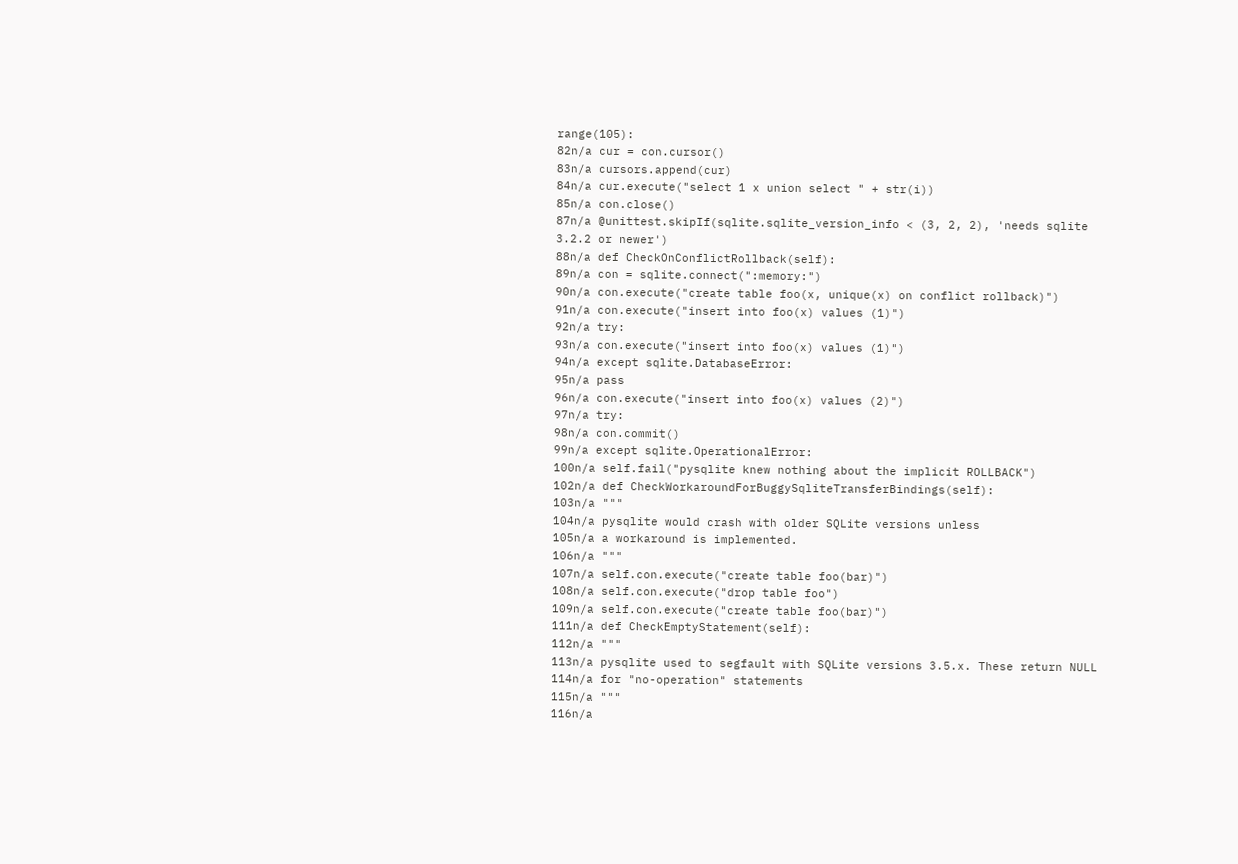range(105):
82n/a cur = con.cursor()
83n/a cursors.append(cur)
84n/a cur.execute("select 1 x union select " + str(i))
85n/a con.close()
87n/a @unittest.skipIf(sqlite.sqlite_version_info < (3, 2, 2), 'needs sqlite 3.2.2 or newer')
88n/a def CheckOnConflictRollback(self):
89n/a con = sqlite.connect(":memory:")
90n/a con.execute("create table foo(x, unique(x) on conflict rollback)")
91n/a con.execute("insert into foo(x) values (1)")
92n/a try:
93n/a con.execute("insert into foo(x) values (1)")
94n/a except sqlite.DatabaseError:
95n/a pass
96n/a con.execute("insert into foo(x) values (2)")
97n/a try:
98n/a con.commit()
99n/a except sqlite.OperationalError:
100n/a self.fail("pysqlite knew nothing about the implicit ROLLBACK")
102n/a def CheckWorkaroundForBuggySqliteTransferBindings(self):
103n/a """
104n/a pysqlite would crash with older SQLite versions unless
105n/a a workaround is implemented.
106n/a """
107n/a self.con.execute("create table foo(bar)")
108n/a self.con.execute("drop table foo")
109n/a self.con.execute("create table foo(bar)")
111n/a def CheckEmptyStatement(self):
112n/a """
113n/a pysqlite used to segfault with SQLite versions 3.5.x. These return NULL
114n/a for "no-operation" statements
115n/a """
116n/a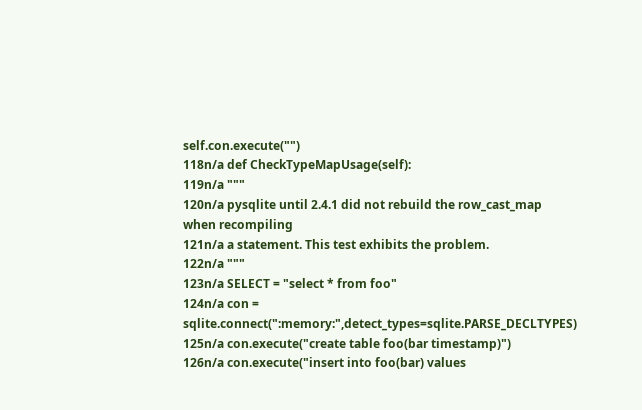self.con.execute("")
118n/a def CheckTypeMapUsage(self):
119n/a """
120n/a pysqlite until 2.4.1 did not rebuild the row_cast_map when recompiling
121n/a a statement. This test exhibits the problem.
122n/a """
123n/a SELECT = "select * from foo"
124n/a con = sqlite.connect(":memory:",detect_types=sqlite.PARSE_DECLTYPES)
125n/a con.execute("create table foo(bar timestamp)")
126n/a con.execute("insert into foo(bar) values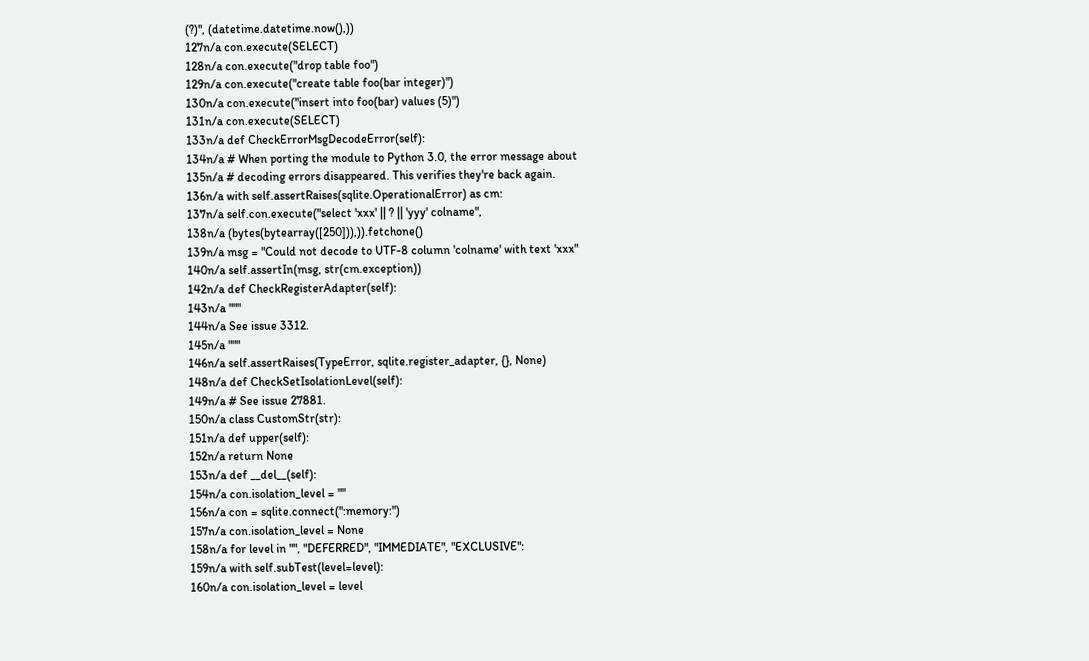(?)", (datetime.datetime.now(),))
127n/a con.execute(SELECT)
128n/a con.execute("drop table foo")
129n/a con.execute("create table foo(bar integer)")
130n/a con.execute("insert into foo(bar) values (5)")
131n/a con.execute(SELECT)
133n/a def CheckErrorMsgDecodeError(self):
134n/a # When porting the module to Python 3.0, the error message about
135n/a # decoding errors disappeared. This verifies they're back again.
136n/a with self.assertRaises(sqlite.OperationalError) as cm:
137n/a self.con.execute("select 'xxx' || ? || 'yyy' colname",
138n/a (bytes(bytearray([250])),)).fetchone()
139n/a msg = "Could not decode to UTF-8 column 'colname' with text 'xxx"
140n/a self.assertIn(msg, str(cm.exception))
142n/a def CheckRegisterAdapter(self):
143n/a """
144n/a See issue 3312.
145n/a """
146n/a self.assertRaises(TypeError, sqlite.register_adapter, {}, None)
148n/a def CheckSetIsolationLevel(self):
149n/a # See issue 27881.
150n/a class CustomStr(str):
151n/a def upper(self):
152n/a return None
153n/a def __del__(self):
154n/a con.isolation_level = ""
156n/a con = sqlite.connect(":memory:")
157n/a con.isolation_level = None
158n/a for level in "", "DEFERRED", "IMMEDIATE", "EXCLUSIVE":
159n/a with self.subTest(level=level):
160n/a con.isolation_level = level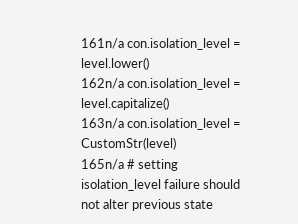161n/a con.isolation_level = level.lower()
162n/a con.isolation_level = level.capitalize()
163n/a con.isolation_level = CustomStr(level)
165n/a # setting isolation_level failure should not alter previous state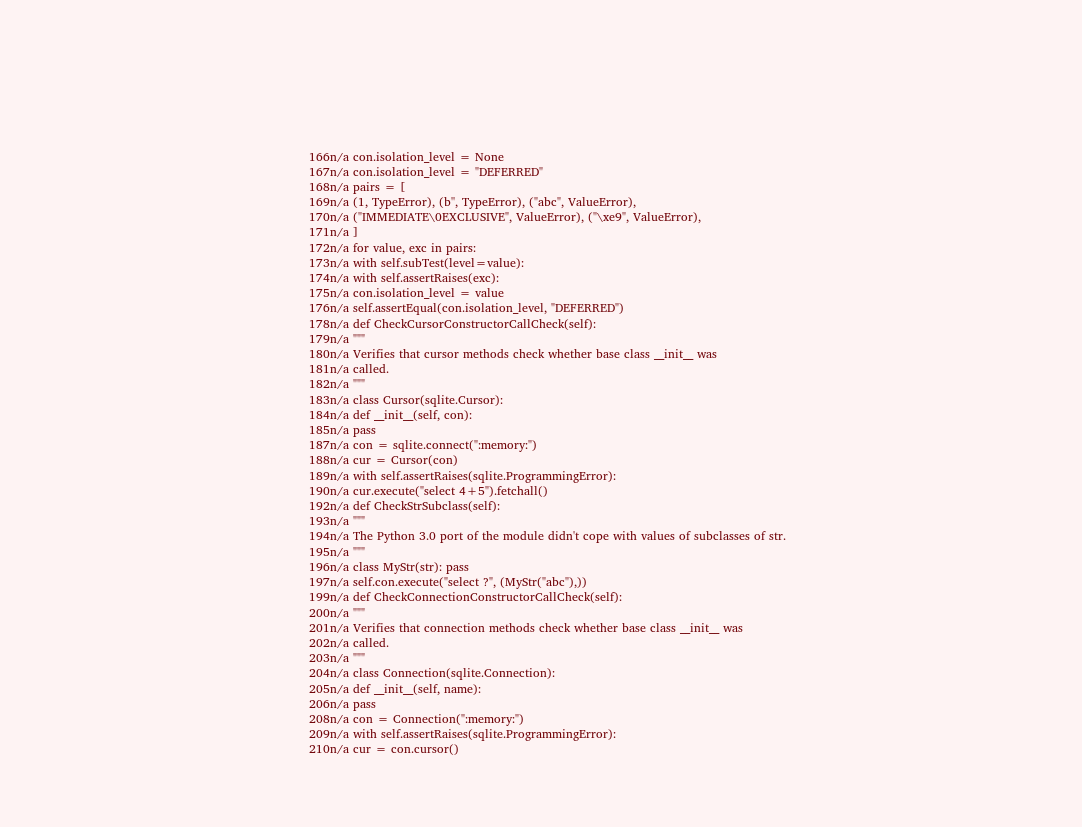166n/a con.isolation_level = None
167n/a con.isolation_level = "DEFERRED"
168n/a pairs = [
169n/a (1, TypeError), (b'', TypeError), ("abc", ValueError),
170n/a ("IMMEDIATE\0EXCLUSIVE", ValueError), ("\xe9", ValueError),
171n/a ]
172n/a for value, exc in pairs:
173n/a with self.subTest(level=value):
174n/a with self.assertRaises(exc):
175n/a con.isolation_level = value
176n/a self.assertEqual(con.isolation_level, "DEFERRED")
178n/a def CheckCursorConstructorCallCheck(self):
179n/a """
180n/a Verifies that cursor methods check whether base class __init__ was
181n/a called.
182n/a """
183n/a class Cursor(sqlite.Cursor):
184n/a def __init__(self, con):
185n/a pass
187n/a con = sqlite.connect(":memory:")
188n/a cur = Cursor(con)
189n/a with self.assertRaises(sqlite.ProgrammingError):
190n/a cur.execute("select 4+5").fetchall()
192n/a def CheckStrSubclass(self):
193n/a """
194n/a The Python 3.0 port of the module didn't cope with values of subclasses of str.
195n/a """
196n/a class MyStr(str): pass
197n/a self.con.execute("select ?", (MyStr("abc"),))
199n/a def CheckConnectionConstructorCallCheck(self):
200n/a """
201n/a Verifies that connection methods check whether base class __init__ was
202n/a called.
203n/a """
204n/a class Connection(sqlite.Connection):
205n/a def __init__(self, name):
206n/a pass
208n/a con = Connection(":memory:")
209n/a with self.assertRaises(sqlite.ProgrammingError):
210n/a cur = con.cursor()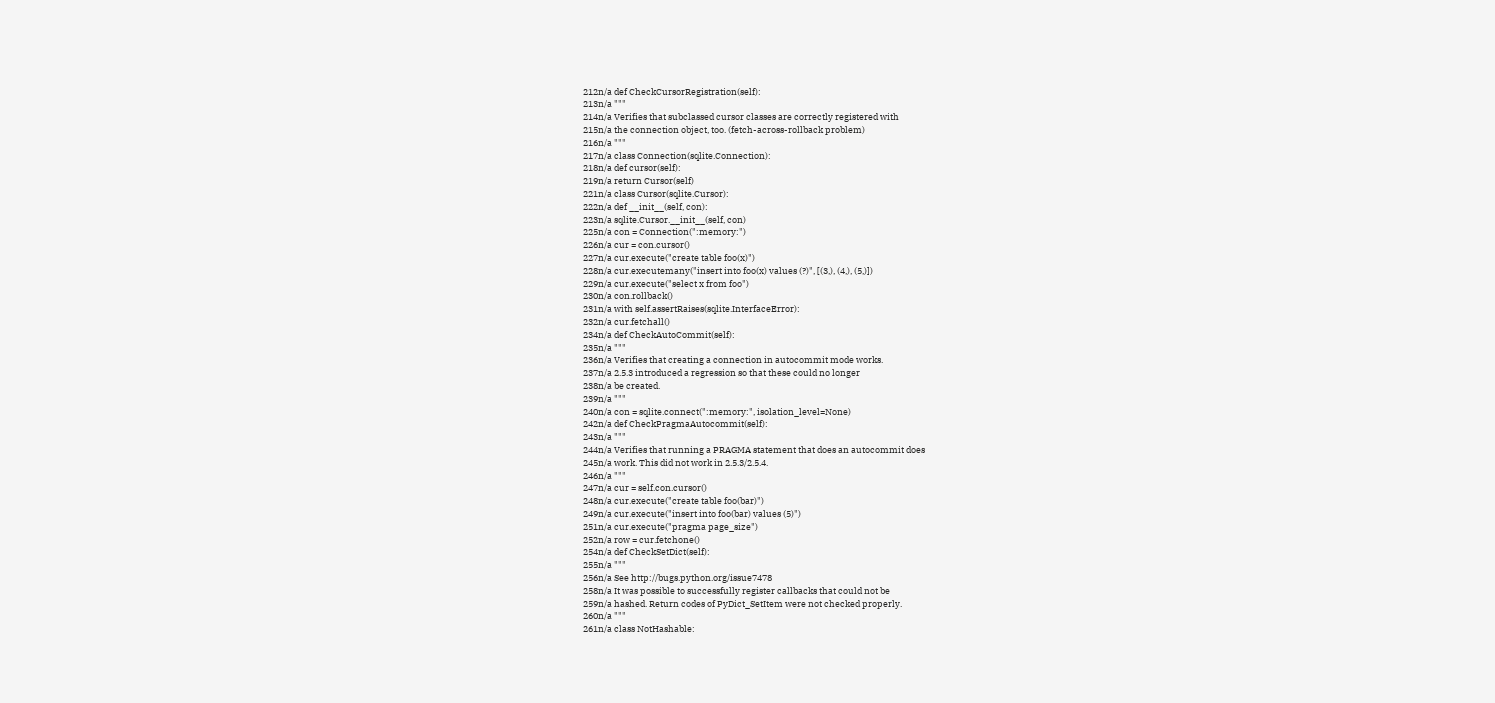212n/a def CheckCursorRegistration(self):
213n/a """
214n/a Verifies that subclassed cursor classes are correctly registered with
215n/a the connection object, too. (fetch-across-rollback problem)
216n/a """
217n/a class Connection(sqlite.Connection):
218n/a def cursor(self):
219n/a return Cursor(self)
221n/a class Cursor(sqlite.Cursor):
222n/a def __init__(self, con):
223n/a sqlite.Cursor.__init__(self, con)
225n/a con = Connection(":memory:")
226n/a cur = con.cursor()
227n/a cur.execute("create table foo(x)")
228n/a cur.executemany("insert into foo(x) values (?)", [(3,), (4,), (5,)])
229n/a cur.execute("select x from foo")
230n/a con.rollback()
231n/a with self.assertRaises(sqlite.InterfaceError):
232n/a cur.fetchall()
234n/a def CheckAutoCommit(self):
235n/a """
236n/a Verifies that creating a connection in autocommit mode works.
237n/a 2.5.3 introduced a regression so that these could no longer
238n/a be created.
239n/a """
240n/a con = sqlite.connect(":memory:", isolation_level=None)
242n/a def CheckPragmaAutocommit(self):
243n/a """
244n/a Verifies that running a PRAGMA statement that does an autocommit does
245n/a work. This did not work in 2.5.3/2.5.4.
246n/a """
247n/a cur = self.con.cursor()
248n/a cur.execute("create table foo(bar)")
249n/a cur.execute("insert into foo(bar) values (5)")
251n/a cur.execute("pragma page_size")
252n/a row = cur.fetchone()
254n/a def CheckSetDict(self):
255n/a """
256n/a See http://bugs.python.org/issue7478
258n/a It was possible to successfully register callbacks that could not be
259n/a hashed. Return codes of PyDict_SetItem were not checked properly.
260n/a """
261n/a class NotHashable: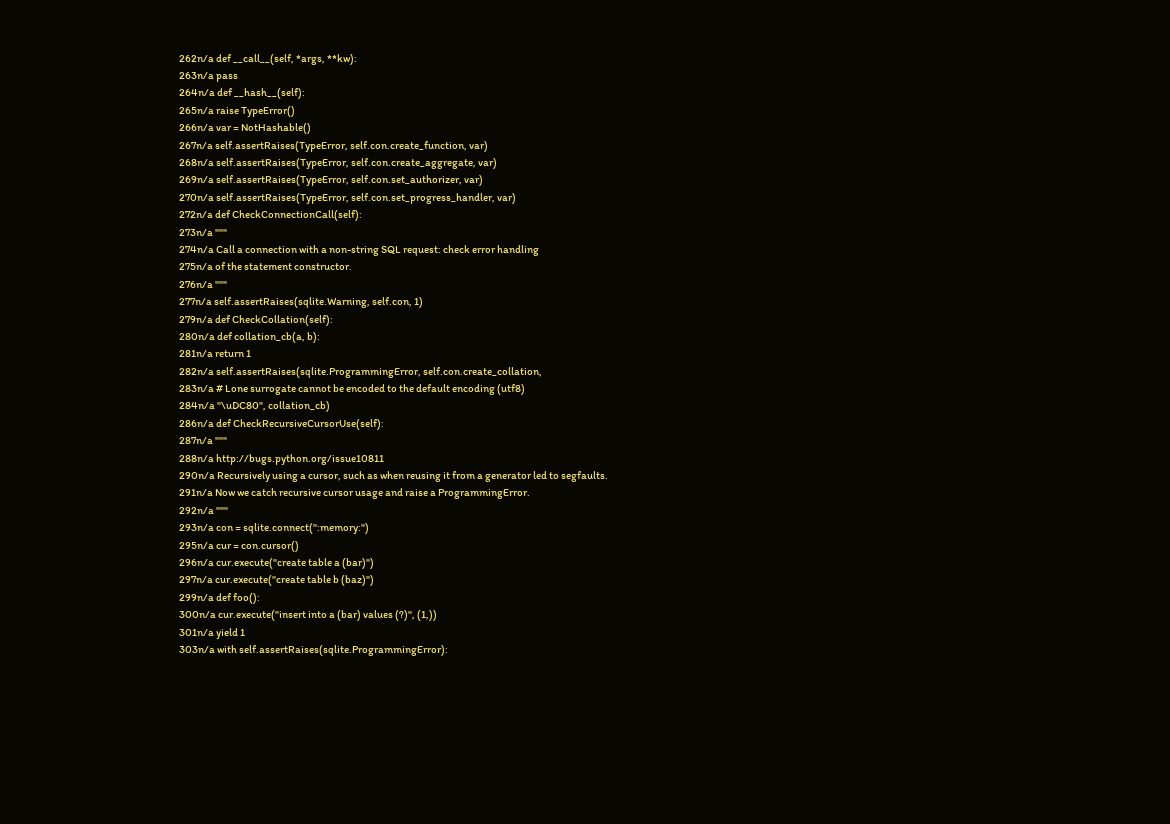262n/a def __call__(self, *args, **kw):
263n/a pass
264n/a def __hash__(self):
265n/a raise TypeError()
266n/a var = NotHashable()
267n/a self.assertRaises(TypeError, self.con.create_function, var)
268n/a self.assertRaises(TypeError, self.con.create_aggregate, var)
269n/a self.assertRaises(TypeError, self.con.set_authorizer, var)
270n/a self.assertRaises(TypeError, self.con.set_progress_handler, var)
272n/a def CheckConnectionCall(self):
273n/a """
274n/a Call a connection with a non-string SQL request: check error handling
275n/a of the statement constructor.
276n/a """
277n/a self.assertRaises(sqlite.Warning, self.con, 1)
279n/a def CheckCollation(self):
280n/a def collation_cb(a, b):
281n/a return 1
282n/a self.assertRaises(sqlite.ProgrammingError, self.con.create_collation,
283n/a # Lone surrogate cannot be encoded to the default encoding (utf8)
284n/a "\uDC80", collation_cb)
286n/a def CheckRecursiveCursorUse(self):
287n/a """
288n/a http://bugs.python.org/issue10811
290n/a Recursively using a cursor, such as when reusing it from a generator led to segfaults.
291n/a Now we catch recursive cursor usage and raise a ProgrammingError.
292n/a """
293n/a con = sqlite.connect(":memory:")
295n/a cur = con.cursor()
296n/a cur.execute("create table a (bar)")
297n/a cur.execute("create table b (baz)")
299n/a def foo():
300n/a cur.execute("insert into a (bar) values (?)", (1,))
301n/a yield 1
303n/a with self.assertRaises(sqlite.ProgrammingError):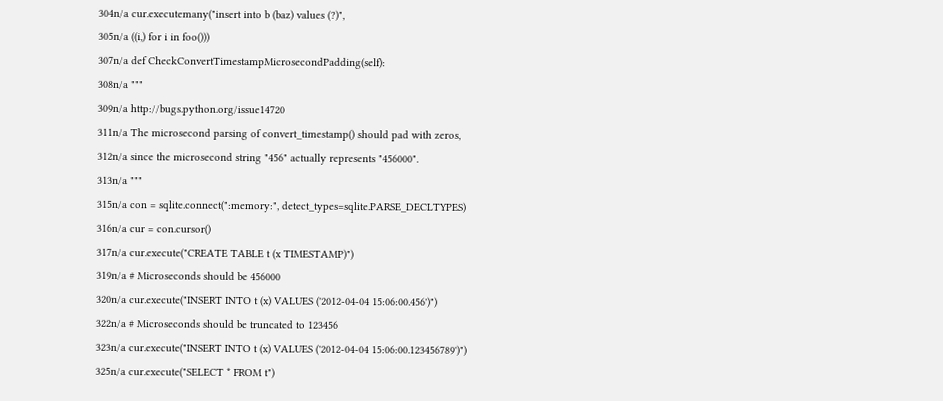304n/a cur.executemany("insert into b (baz) values (?)",
305n/a ((i,) for i in foo()))
307n/a def CheckConvertTimestampMicrosecondPadding(self):
308n/a """
309n/a http://bugs.python.org/issue14720
311n/a The microsecond parsing of convert_timestamp() should pad with zeros,
312n/a since the microsecond string "456" actually represents "456000".
313n/a """
315n/a con = sqlite.connect(":memory:", detect_types=sqlite.PARSE_DECLTYPES)
316n/a cur = con.cursor()
317n/a cur.execute("CREATE TABLE t (x TIMESTAMP)")
319n/a # Microseconds should be 456000
320n/a cur.execute("INSERT INTO t (x) VALUES ('2012-04-04 15:06:00.456')")
322n/a # Microseconds should be truncated to 123456
323n/a cur.execute("INSERT INTO t (x) VALUES ('2012-04-04 15:06:00.123456789')")
325n/a cur.execute("SELECT * FROM t")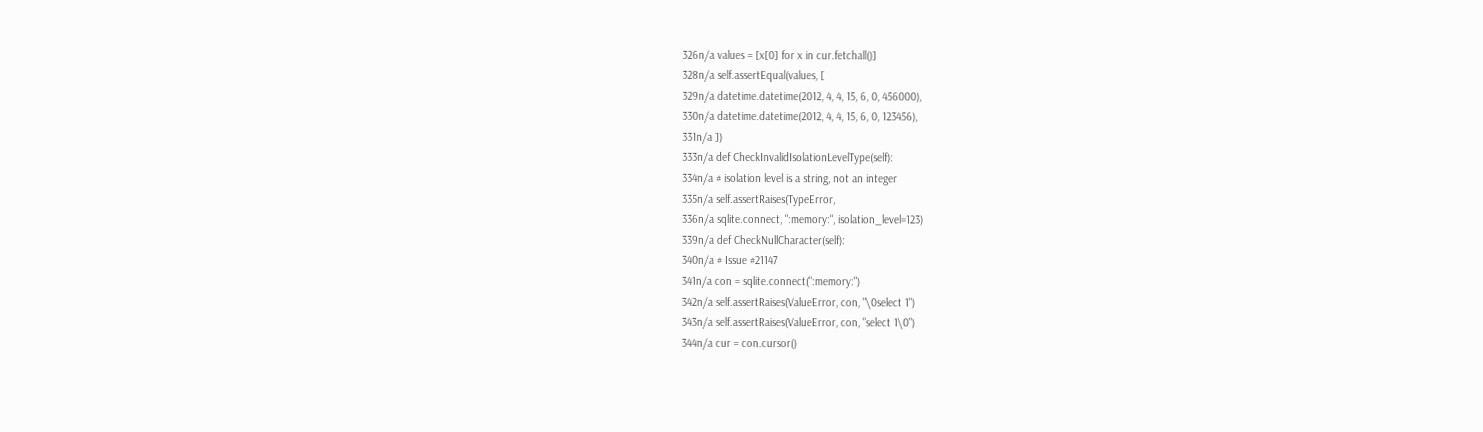326n/a values = [x[0] for x in cur.fetchall()]
328n/a self.assertEqual(values, [
329n/a datetime.datetime(2012, 4, 4, 15, 6, 0, 456000),
330n/a datetime.datetime(2012, 4, 4, 15, 6, 0, 123456),
331n/a ])
333n/a def CheckInvalidIsolationLevelType(self):
334n/a # isolation level is a string, not an integer
335n/a self.assertRaises(TypeError,
336n/a sqlite.connect, ":memory:", isolation_level=123)
339n/a def CheckNullCharacter(self):
340n/a # Issue #21147
341n/a con = sqlite.connect(":memory:")
342n/a self.assertRaises(ValueError, con, "\0select 1")
343n/a self.assertRaises(ValueError, con, "select 1\0")
344n/a cur = con.cursor()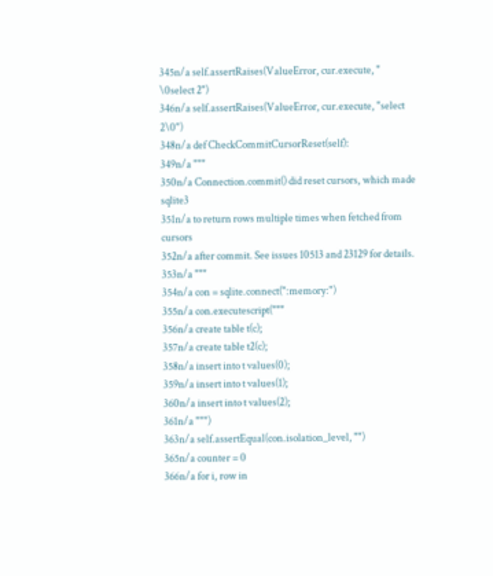345n/a self.assertRaises(ValueError, cur.execute, " \0select 2")
346n/a self.assertRaises(ValueError, cur.execute, "select 2\0")
348n/a def CheckCommitCursorReset(self):
349n/a """
350n/a Connection.commit() did reset cursors, which made sqlite3
351n/a to return rows multiple times when fetched from cursors
352n/a after commit. See issues 10513 and 23129 for details.
353n/a """
354n/a con = sqlite.connect(":memory:")
355n/a con.executescript("""
356n/a create table t(c);
357n/a create table t2(c);
358n/a insert into t values(0);
359n/a insert into t values(1);
360n/a insert into t values(2);
361n/a """)
363n/a self.assertEqual(con.isolation_level, "")
365n/a counter = 0
366n/a for i, row in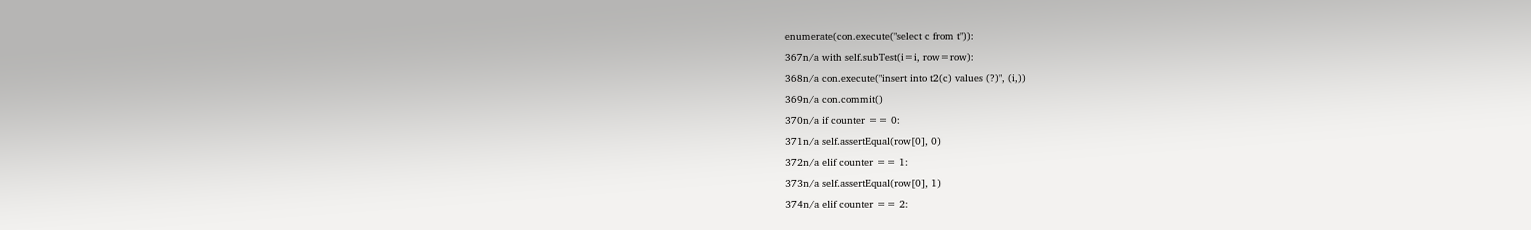enumerate(con.execute("select c from t")):
367n/a with self.subTest(i=i, row=row):
368n/a con.execute("insert into t2(c) values (?)", (i,))
369n/a con.commit()
370n/a if counter == 0:
371n/a self.assertEqual(row[0], 0)
372n/a elif counter == 1:
373n/a self.assertEqual(row[0], 1)
374n/a elif counter == 2: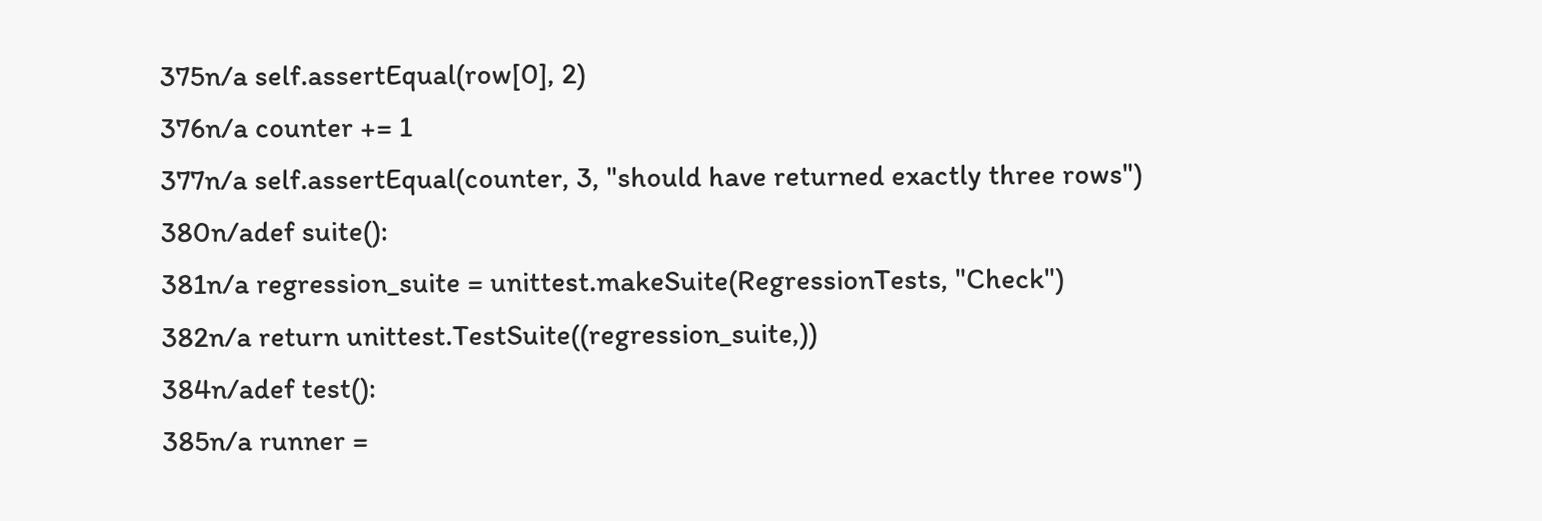375n/a self.assertEqual(row[0], 2)
376n/a counter += 1
377n/a self.assertEqual(counter, 3, "should have returned exactly three rows")
380n/adef suite():
381n/a regression_suite = unittest.makeSuite(RegressionTests, "Check")
382n/a return unittest.TestSuite((regression_suite,))
384n/adef test():
385n/a runner =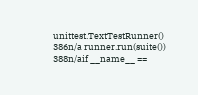unittest.TextTestRunner()
386n/a runner.run(suite())
388n/aif __name__ ==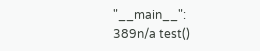"__main__":
389n/a test()